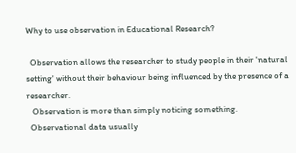Why to use observation in Educational Research?

  Observation allows the researcher to study people in their 'natural setting' without their behaviour being influenced by the presence of a researcher.
   Observation is more than simply noticing something.
  Observational data usually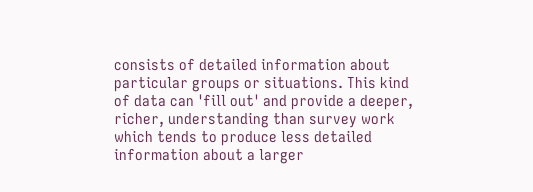consists of detailed information about particular groups or situations. This kind of data can 'fill out' and provide a deeper, richer, understanding than survey work which tends to produce less detailed information about a larger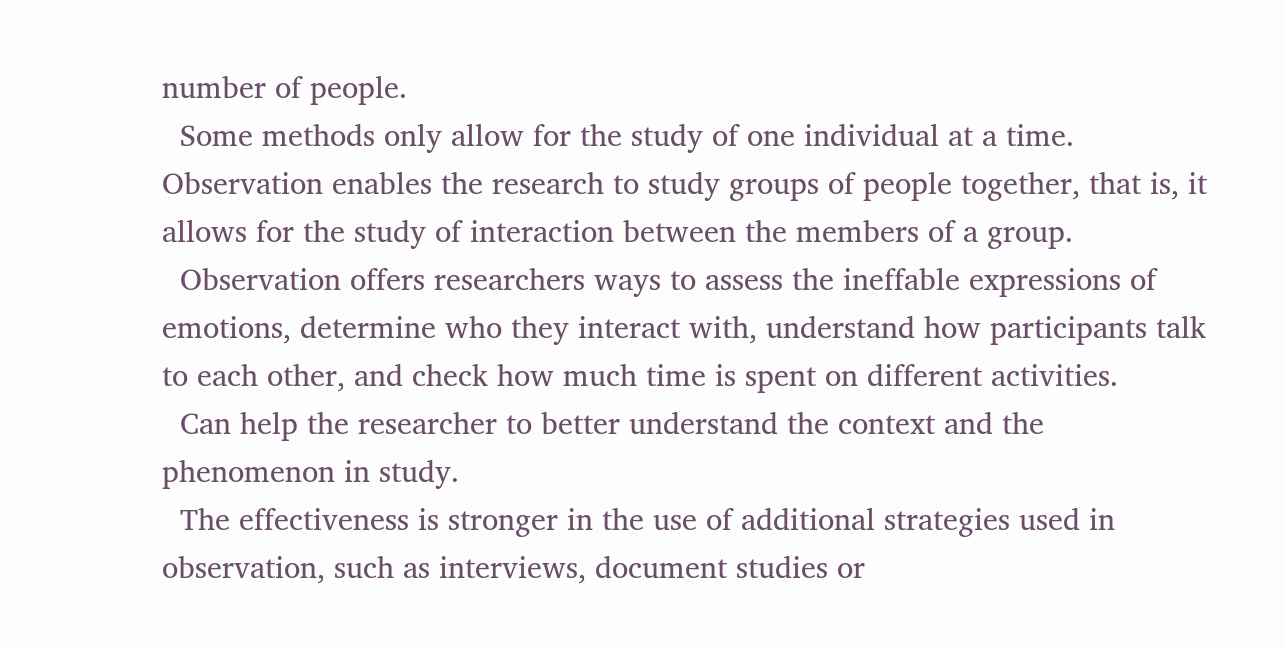number of people.
  Some methods only allow for the study of one individual at a time. Observation enables the research to study groups of people together, that is, it allows for the study of interaction between the members of a group.
  Observation offers researchers ways to assess the ineffable expressions of emotions, determine who they interact with, understand how participants talk to each other, and check how much time is spent on different activities.
  Can help the researcher to better understand the context and the phenomenon in study.
  The effectiveness is stronger in the use of additional strategies used in observation, such as interviews, document studies or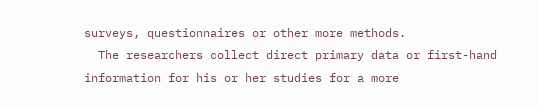surveys, questionnaires or other more methods.
  The researchers collect direct primary data or first-hand information for his or her studies for a more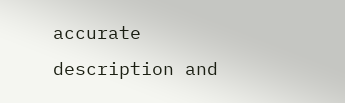accurate description and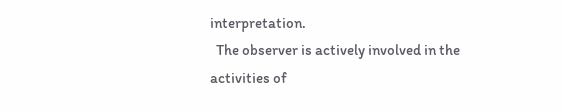interpretation.
  The observer is actively involved in the activities of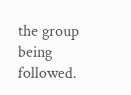the group being followed.